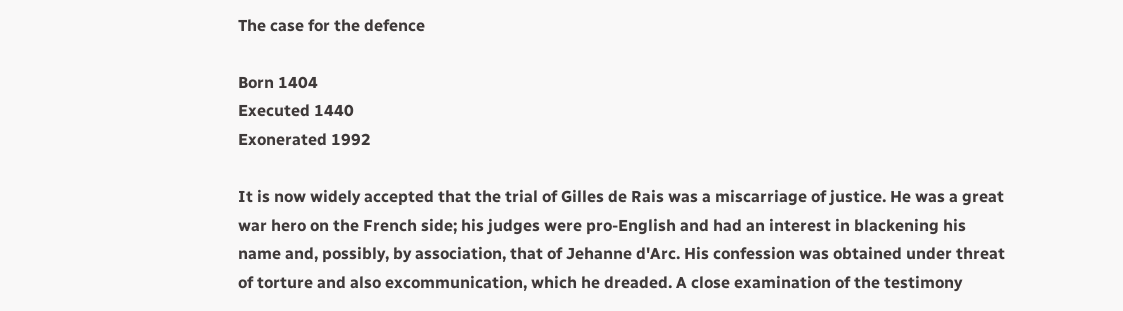The case for the defence

Born 1404
Executed 1440
Exonerated 1992

It is now widely accepted that the trial of Gilles de Rais was a miscarriage of justice. He was a great war hero on the French side; his judges were pro-English and had an interest in blackening his name and, possibly, by association, that of Jehanne d'Arc. His confession was obtained under threat of torture and also excommunication, which he dreaded. A close examination of the testimony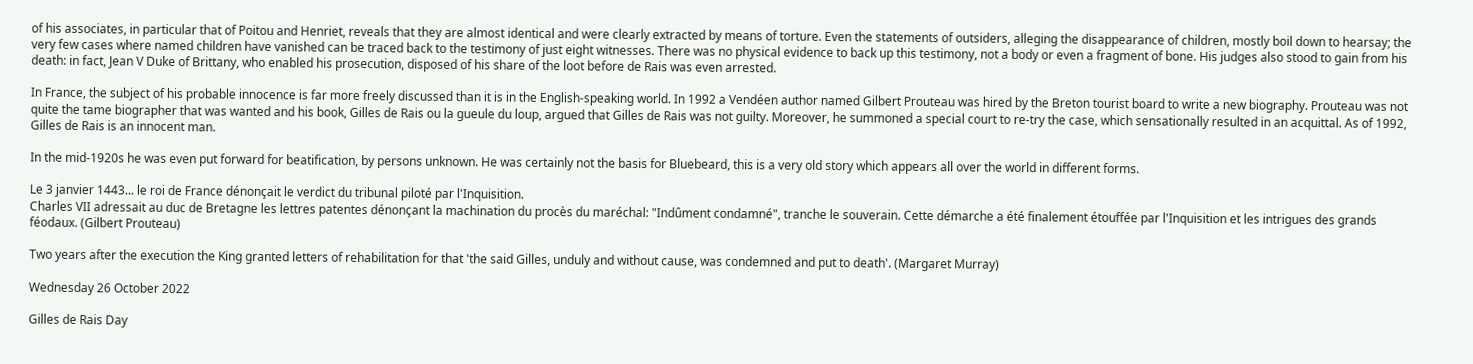of his associates, in particular that of Poitou and Henriet, reveals that they are almost identical and were clearly extracted by means of torture. Even the statements of outsiders, alleging the disappearance of children, mostly boil down to hearsay; the very few cases where named children have vanished can be traced back to the testimony of just eight witnesses. There was no physical evidence to back up this testimony, not a body or even a fragment of bone. His judges also stood to gain from his death: in fact, Jean V Duke of Brittany, who enabled his prosecution, disposed of his share of the loot before de Rais was even arrested.

In France, the subject of his probable innocence is far more freely discussed than it is in the English-speaking world. In 1992 a Vendéen author named Gilbert Prouteau was hired by the Breton tourist board to write a new biography. Prouteau was not quite the tame biographer that was wanted and his book, Gilles de Rais ou la gueule du loup, argued that Gilles de Rais was not guilty. Moreover, he summoned a special court to re-try the case, which sensationally resulted in an acquittal. As of 1992, Gilles de Rais is an innocent man.

In the mid-1920s he was even put forward for beatification, by persons unknown. He was certainly not the basis for Bluebeard, this is a very old story which appears all over the world in different forms.

Le 3 janvier 1443... le roi de France dénonçait le verdict du tribunal piloté par l'Inquisition.
Charles VII adressait au duc de Bretagne les lettres patentes dénonçant la machination du procès du maréchal: "Indûment condamné", tranche le souverain. Cette démarche a été finalement étouffée par l'Inquisition et les intrigues des grands féodaux. (Gilbert Prouteau)

Two years after the execution the King granted letters of rehabilitation for that 'the said Gilles, unduly and without cause, was condemned and put to death'. (Margaret Murray)

Wednesday 26 October 2022

Gilles de Rais Day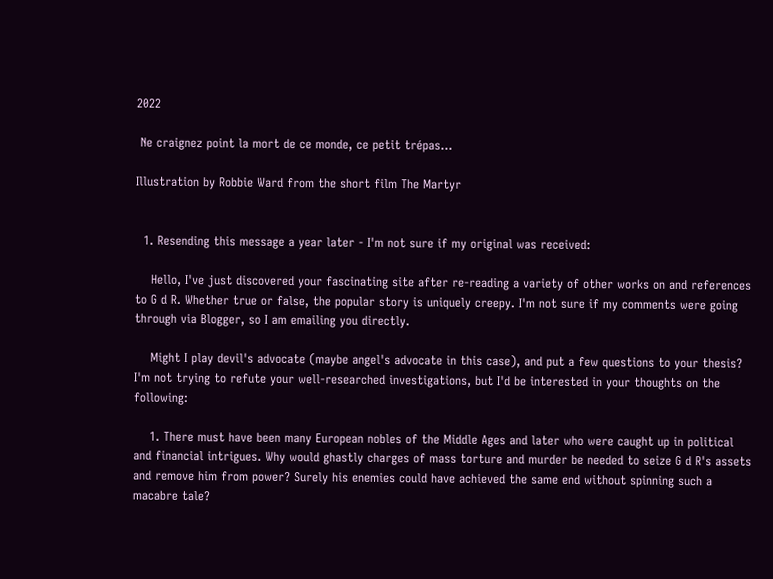2022

 Ne craignez point la mort de ce monde, ce petit trépas...

Illustration by Robbie Ward from the short film The Martyr


  1. Resending this message a year later - I'm not sure if my original was received:

    Hello, I've just discovered your fascinating site after re-reading a variety of other works on and references to G d R. Whether true or false, the popular story is uniquely creepy. I'm not sure if my comments were going through via Blogger, so I am emailing you directly.

    Might I play devil's advocate (maybe angel's advocate in this case), and put a few questions to your thesis? I'm not trying to refute your well-researched investigations, but I'd be interested in your thoughts on the following:

    1. There must have been many European nobles of the Middle Ages and later who were caught up in political and financial intrigues. Why would ghastly charges of mass torture and murder be needed to seize G d R's assets and remove him from power? Surely his enemies could have achieved the same end without spinning such a macabre tale?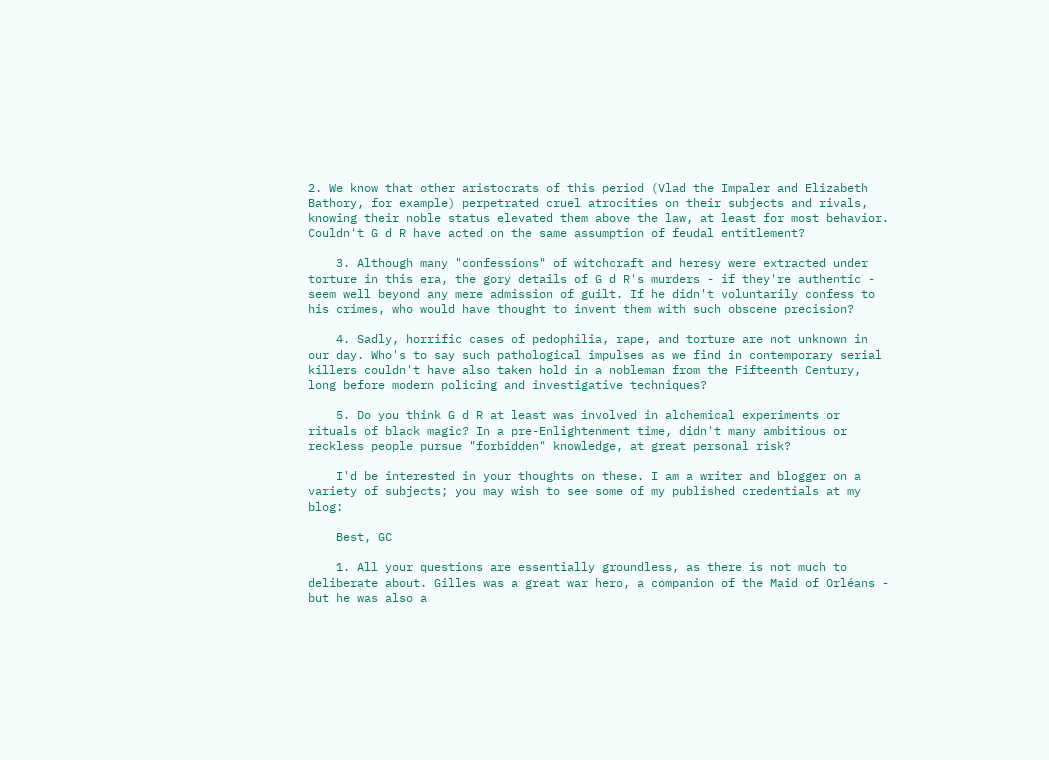2. We know that other aristocrats of this period (Vlad the Impaler and Elizabeth Bathory, for example) perpetrated cruel atrocities on their subjects and rivals, knowing their noble status elevated them above the law, at least for most behavior. Couldn't G d R have acted on the same assumption of feudal entitlement?

    3. Although many "confessions" of witchcraft and heresy were extracted under torture in this era, the gory details of G d R's murders - if they're authentic - seem well beyond any mere admission of guilt. If he didn't voluntarily confess to his crimes, who would have thought to invent them with such obscene precision?

    4. Sadly, horrific cases of pedophilia, rape, and torture are not unknown in our day. Who's to say such pathological impulses as we find in contemporary serial killers couldn't have also taken hold in a nobleman from the Fifteenth Century, long before modern policing and investigative techniques?

    5. Do you think G d R at least was involved in alchemical experiments or rituals of black magic? In a pre-Enlightenment time, didn't many ambitious or reckless people pursue "forbidden" knowledge, at great personal risk?

    I'd be interested in your thoughts on these. I am a writer and blogger on a variety of subjects; you may wish to see some of my published credentials at my blog:

    Best, GC

    1. All your questions are essentially groundless, as there is not much to deliberate about. Gilles was a great war hero, a companion of the Maid of Orléans - but he was also a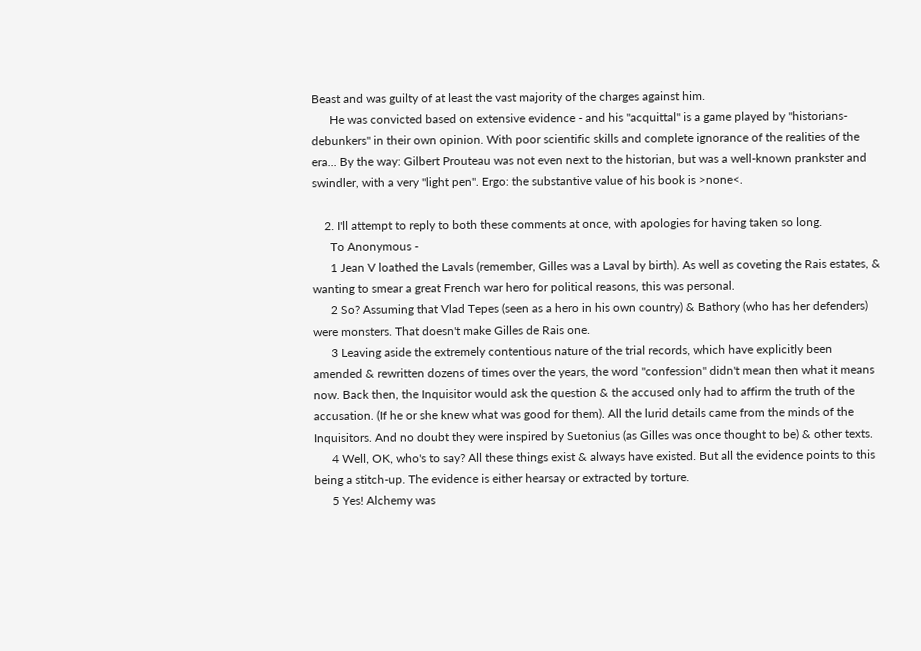Beast and was guilty of at least the vast majority of the charges against him.
      He was convicted based on extensive evidence - and his "acquittal" is a game played by "historians-debunkers" in their own opinion. With poor scientific skills and complete ignorance of the realities of the era... By the way: Gilbert Prouteau was not even next to the historian, but was a well-known prankster and swindler, with a very "light pen". Ergo: the substantive value of his book is >none<.

    2. I'll attempt to reply to both these comments at once, with apologies for having taken so long.
      To Anonymous -
      1 Jean V loathed the Lavals (remember, Gilles was a Laval by birth). As well as coveting the Rais estates, & wanting to smear a great French war hero for political reasons, this was personal.
      2 So? Assuming that Vlad Tepes (seen as a hero in his own country) & Bathory (who has her defenders) were monsters. That doesn't make Gilles de Rais one.
      3 Leaving aside the extremely contentious nature of the trial records, which have explicitly been amended & rewritten dozens of times over the years, the word "confession" didn't mean then what it means now. Back then, the Inquisitor would ask the question & the accused only had to affirm the truth of the accusation. (If he or she knew what was good for them). All the lurid details came from the minds of the Inquisitors. And no doubt they were inspired by Suetonius (as Gilles was once thought to be) & other texts.
      4 Well, OK, who's to say? All these things exist & always have existed. But all the evidence points to this being a stitch-up. The evidence is either hearsay or extracted by torture.
      5 Yes! Alchemy was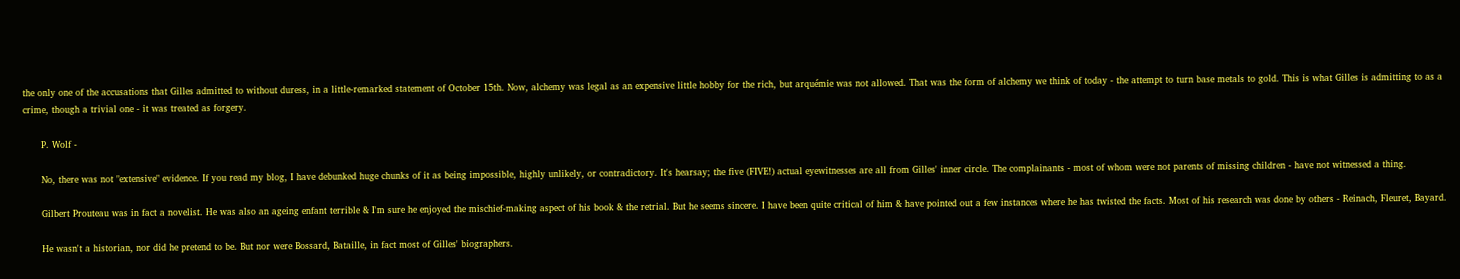the only one of the accusations that Gilles admitted to without duress, in a little-remarked statement of October 15th. Now, alchemy was legal as an expensive little hobby for the rich, but arquémie was not allowed. That was the form of alchemy we think of today - the attempt to turn base metals to gold. This is what Gilles is admitting to as a crime, though a trivial one - it was treated as forgery.

      P. Wolf -

      No, there was not "extensive" evidence. If you read my blog, I have debunked huge chunks of it as being impossible, highly unlikely, or contradictory. It's hearsay; the five (FIVE!) actual eyewitnesses are all from Gilles' inner circle. The complainants - most of whom were not parents of missing children - have not witnessed a thing.

      Gilbert Prouteau was in fact a novelist. He was also an ageing enfant terrible & I'm sure he enjoyed the mischief-making aspect of his book & the retrial. But he seems sincere. I have been quite critical of him & have pointed out a few instances where he has twisted the facts. Most of his research was done by others - Reinach, Fleuret, Bayard.

      He wasn't a historian, nor did he pretend to be. But nor were Bossard, Bataille, in fact most of Gilles' biographers.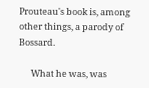Prouteau's book is, among other things, a parody of Bossard.

      What he was, was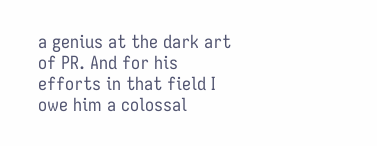a genius at the dark art of PR. And for his efforts in that field I owe him a colossal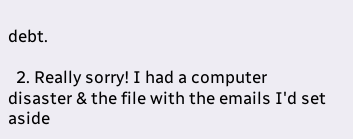debt.

  2. Really sorry! I had a computer disaster & the file with the emails I'd set aside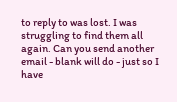to reply to was lost. I was struggling to find them all again. Can you send another email - blank will do - just so I have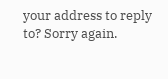your address to reply to? Sorry again.